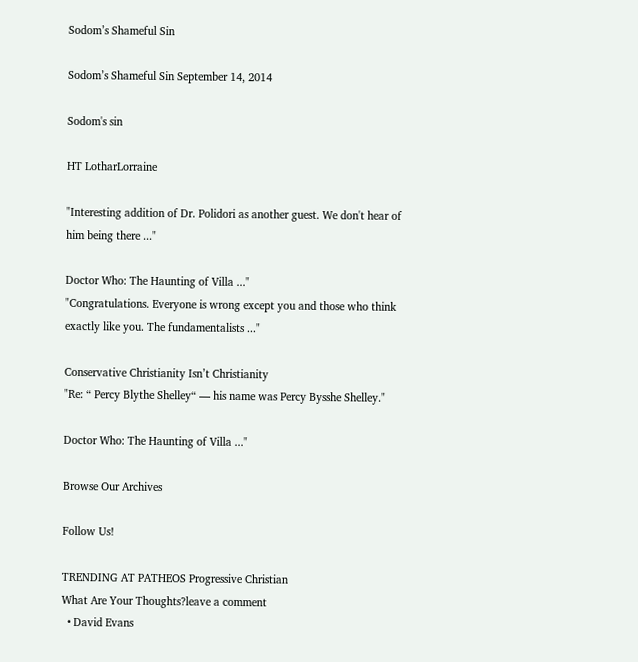Sodom’s Shameful Sin

Sodom’s Shameful Sin September 14, 2014

Sodom's sin

HT LotharLorraine

"Interesting addition of Dr. Polidori as another guest. We don't hear of him being there ..."

Doctor Who: The Haunting of Villa ..."
"Congratulations. Everyone is wrong except you and those who think exactly like you. The fundamentalists ..."

Conservative Christianity Isn’t Christianity
"Re: “ Percy Blythe Shelley“ — his name was Percy Bysshe Shelley."

Doctor Who: The Haunting of Villa ..."

Browse Our Archives

Follow Us!

TRENDING AT PATHEOS Progressive Christian
What Are Your Thoughts?leave a comment
  • David Evans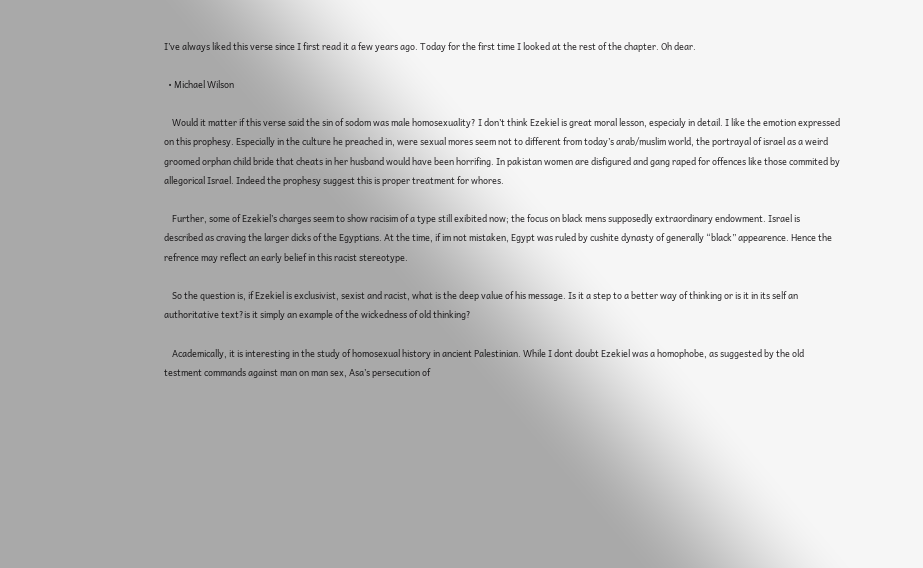I’ve always liked this verse since I first read it a few years ago. Today for the first time I looked at the rest of the chapter. Oh dear.

  • Michael Wilson

    Would it matter if this verse said the sin of sodom was male homosexuality? I don’t think Ezekiel is great moral lesson, especialy in detail. I like the emotion expressed on this prophesy. Especially in the culture he preached in, were sexual mores seem not to different from today’s arab/muslim world, the portrayal of israel as a weird groomed orphan child bride that cheats in her husband would have been horrifing. In pakistan women are disfigured and gang raped for offences like those commited by allegorical Israel. Indeed the prophesy suggest this is proper treatment for whores.

    Further, some of Ezekiel’s charges seem to show racisim of a type still exibited now; the focus on black mens supposedly extraordinary endowment. Israel is described as craving the larger dicks of the Egyptians. At the time, if im not mistaken, Egypt was ruled by cushite dynasty of generally “black” appearence. Hence the refrence may reflect an early belief in this racist stereotype.

    So the question is, if Ezekiel is exclusivist, sexist and racist, what is the deep value of his message. Is it a step to a better way of thinking or is it in its self an authoritative text?is it simply an example of the wickedness of old thinking?

    Academically, it is interesting in the study of homosexual history in ancient Palestinian. While I dont doubt Ezekiel was a homophobe, as suggested by the old testment commands against man on man sex, Asa’s persecution of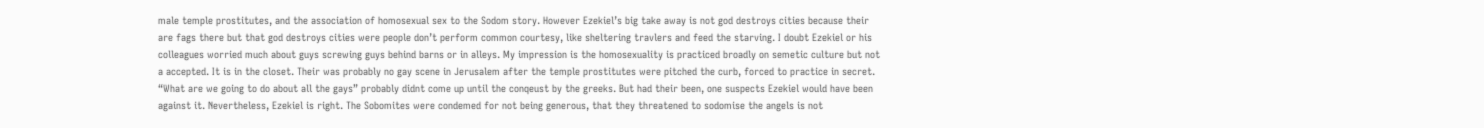male temple prostitutes, and the association of homosexual sex to the Sodom story. However Ezekiel’s big take away is not god destroys cities because their are fags there but that god destroys cities were people don’t perform common courtesy, like sheltering travlers and feed the starving. I doubt Ezekiel or his colleagues worried much about guys screwing guys behind barns or in alleys. My impression is the homosexuality is practiced broadly on semetic culture but not a accepted. It is in the closet. Their was probably no gay scene in Jerusalem after the temple prostitutes were pitched the curb, forced to practice in secret. “What are we going to do about all the gays” probably didnt come up until the conqeust by the greeks. But had their been, one suspects Ezekiel would have been against it. Nevertheless, Ezekiel is right. The Sobomites were condemed for not being generous, that they threatened to sodomise the angels is not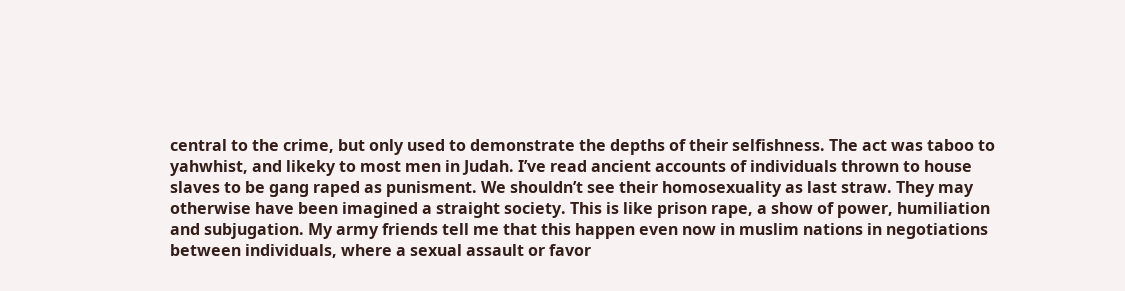central to the crime, but only used to demonstrate the depths of their selfishness. The act was taboo to yahwhist, and likeky to most men in Judah. I’ve read ancient accounts of individuals thrown to house slaves to be gang raped as punisment. We shouldn’t see their homosexuality as last straw. They may otherwise have been imagined a straight society. This is like prison rape, a show of power, humiliation and subjugation. My army friends tell me that this happen even now in muslim nations in negotiations between individuals, where a sexual assault or favor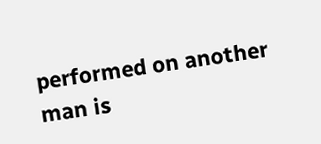performed on another man is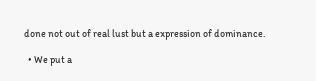done not out of real lust but a expression of dominance.

  • We put a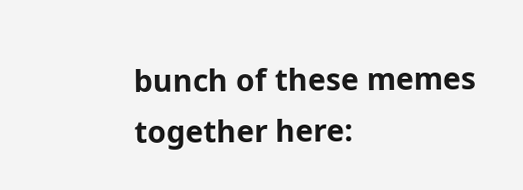bunch of these memes together here: